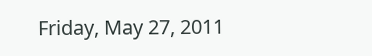Friday, May 27, 2011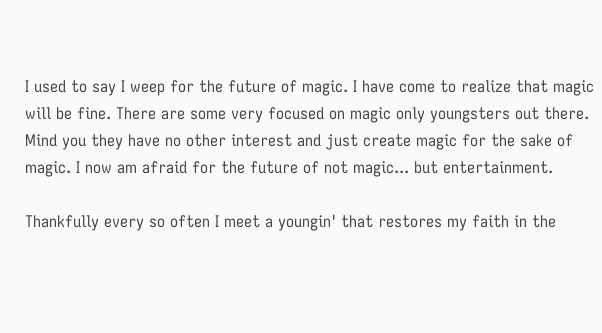I used to say I weep for the future of magic. I have come to realize that magic will be fine. There are some very focused on magic only youngsters out there. Mind you they have no other interest and just create magic for the sake of magic. I now am afraid for the future of not magic... but entertainment.

Thankfully every so often I meet a youngin' that restores my faith in the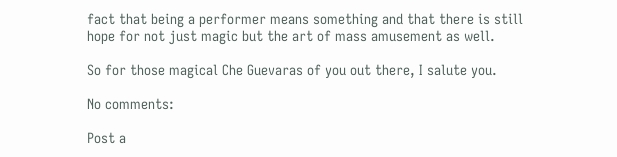fact that being a performer means something and that there is still hope for not just magic but the art of mass amusement as well.

So for those magical Che Guevaras of you out there, I salute you.

No comments:

Post a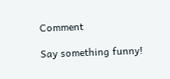Comment

Say something funny!